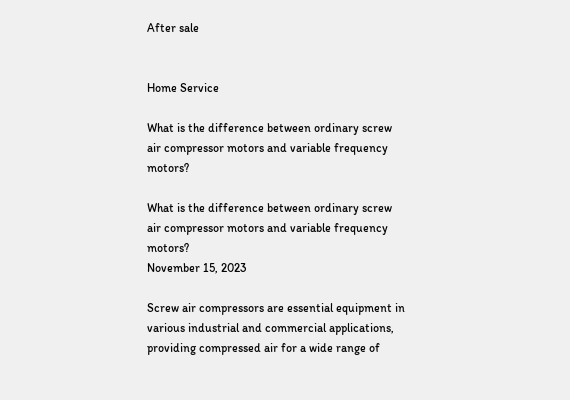After sale


Home Service

What is the difference between ordinary screw air compressor motors and variable frequency motors?

What is the difference between ordinary screw air compressor motors and variable frequency motors?
November 15, 2023

Screw air compressors are essential equipment in various industrial and commercial applications, providing compressed air for a wide range of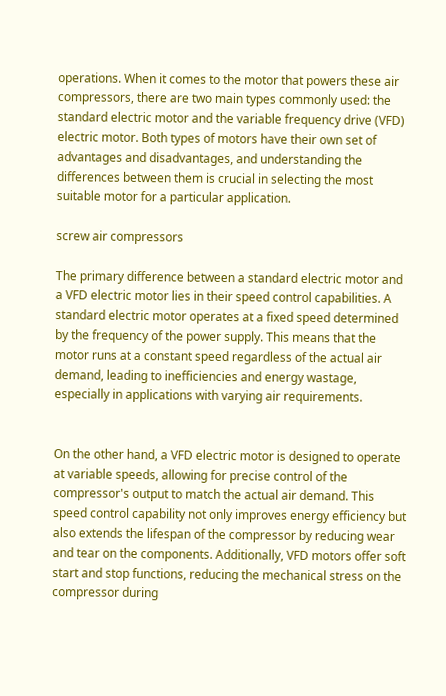operations. When it comes to the motor that powers these air compressors, there are two main types commonly used: the standard electric motor and the variable frequency drive (VFD) electric motor. Both types of motors have their own set of advantages and disadvantages, and understanding the differences between them is crucial in selecting the most suitable motor for a particular application.

screw air compressors

The primary difference between a standard electric motor and a VFD electric motor lies in their speed control capabilities. A standard electric motor operates at a fixed speed determined by the frequency of the power supply. This means that the motor runs at a constant speed regardless of the actual air demand, leading to inefficiencies and energy wastage, especially in applications with varying air requirements.


On the other hand, a VFD electric motor is designed to operate at variable speeds, allowing for precise control of the compressor's output to match the actual air demand. This speed control capability not only improves energy efficiency but also extends the lifespan of the compressor by reducing wear and tear on the components. Additionally, VFD motors offer soft start and stop functions, reducing the mechanical stress on the compressor during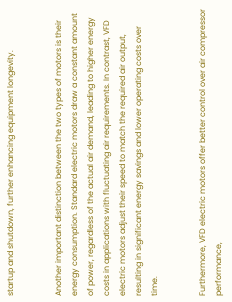startup and shutdown, further enhancing equipment longevity.


Another important distinction between the two types of motors is their energy consumption. Standard electric motors draw a constant amount of power, regardless of the actual air demand, leading to higher energy costs in applications with fluctuating air requirements. In contrast, VFD electric motors adjust their speed to match the required air output, resulting in significant energy savings and lower operating costs over time.


Furthermore, VFD electric motors offer better control over air compressor performance,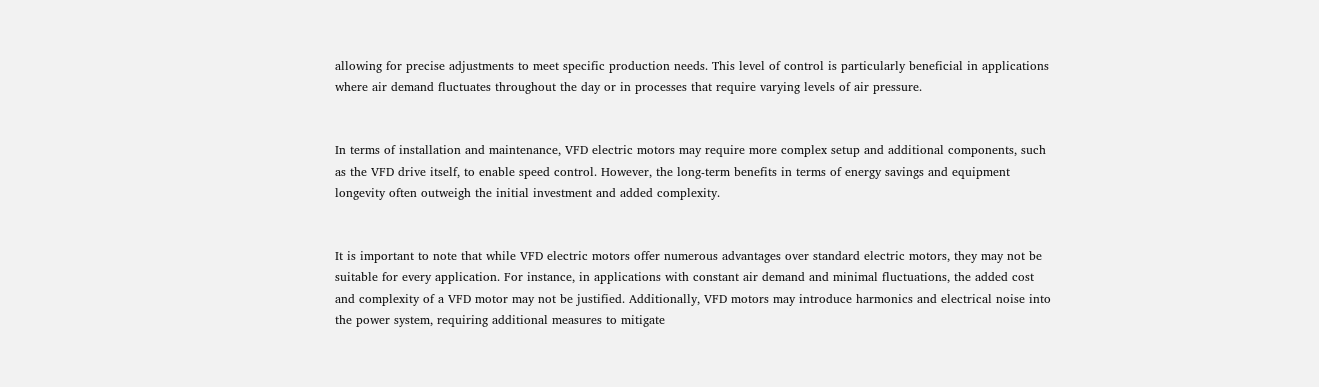allowing for precise adjustments to meet specific production needs. This level of control is particularly beneficial in applications where air demand fluctuates throughout the day or in processes that require varying levels of air pressure.


In terms of installation and maintenance, VFD electric motors may require more complex setup and additional components, such as the VFD drive itself, to enable speed control. However, the long-term benefits in terms of energy savings and equipment longevity often outweigh the initial investment and added complexity.


It is important to note that while VFD electric motors offer numerous advantages over standard electric motors, they may not be suitable for every application. For instance, in applications with constant air demand and minimal fluctuations, the added cost and complexity of a VFD motor may not be justified. Additionally, VFD motors may introduce harmonics and electrical noise into the power system, requiring additional measures to mitigate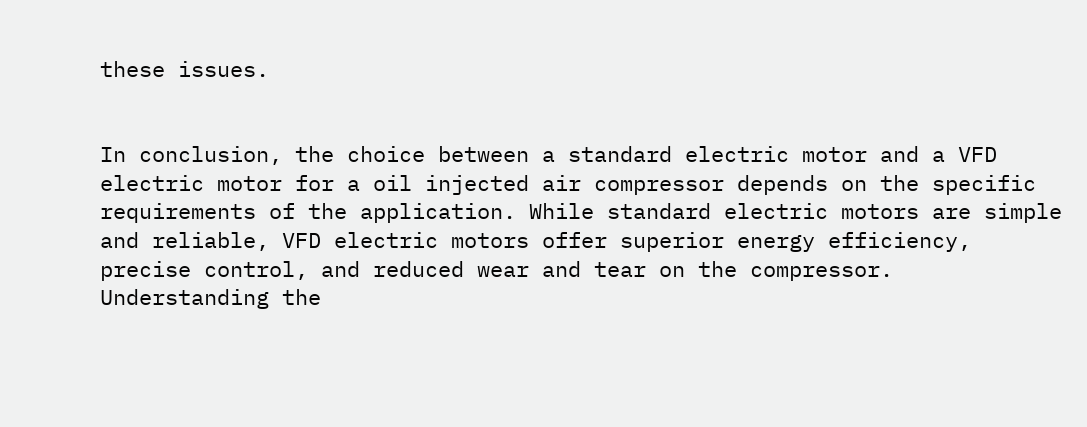these issues.


In conclusion, the choice between a standard electric motor and a VFD electric motor for a oil injected air compressor depends on the specific requirements of the application. While standard electric motors are simple and reliable, VFD electric motors offer superior energy efficiency, precise control, and reduced wear and tear on the compressor. Understanding the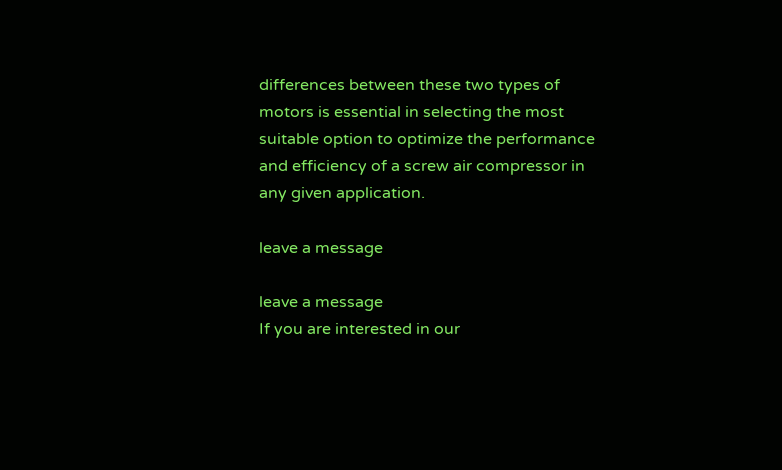differences between these two types of motors is essential in selecting the most suitable option to optimize the performance and efficiency of a screw air compressor in any given application.

leave a message

leave a message
If you are interested in our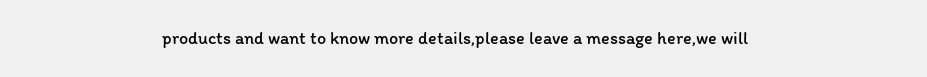products and want to know more details,please leave a message here,we will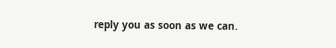reply you as soon as we can.